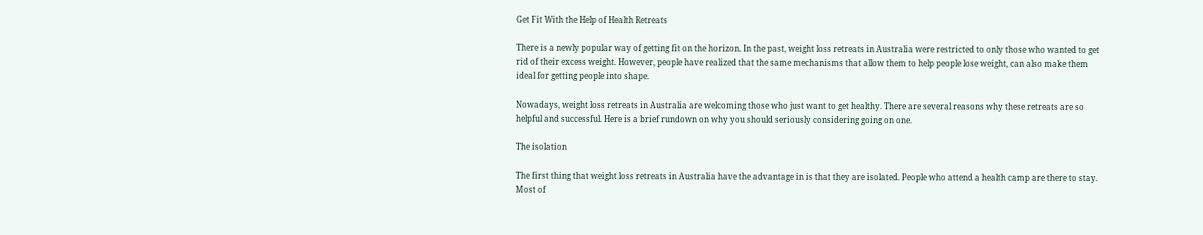Get Fit With the Help of Health Retreats

There is a newly popular way of getting fit on the horizon. In the past, weight loss retreats in Australia were restricted to only those who wanted to get rid of their excess weight. However, people have realized that the same mechanisms that allow them to help people lose weight, can also make them ideal for getting people into shape.

Nowadays, weight loss retreats in Australia are welcoming those who just want to get healthy. There are several reasons why these retreats are so helpful and successful. Here is a brief rundown on why you should seriously considering going on one.

The isolation

The first thing that weight loss retreats in Australia have the advantage in is that they are isolated. People who attend a health camp are there to stay. Most of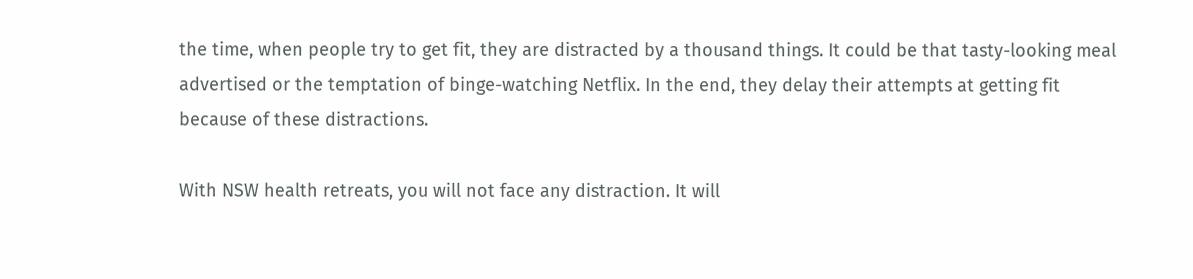the time, when people try to get fit, they are distracted by a thousand things. It could be that tasty-looking meal advertised or the temptation of binge-watching Netflix. In the end, they delay their attempts at getting fit because of these distractions.

With NSW health retreats, you will not face any distraction. It will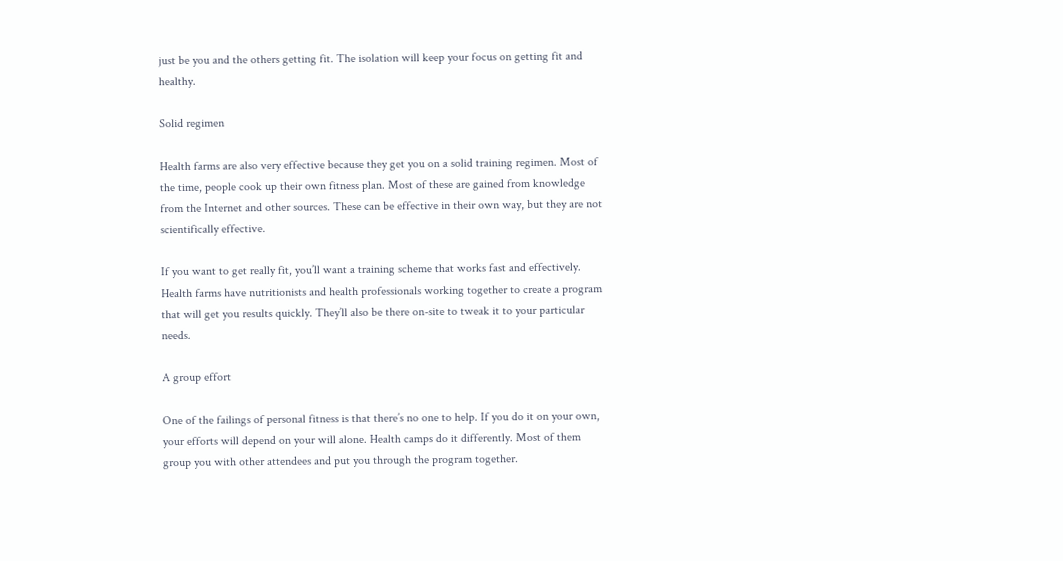just be you and the others getting fit. The isolation will keep your focus on getting fit and healthy.

Solid regimen

Health farms are also very effective because they get you on a solid training regimen. Most of the time, people cook up their own fitness plan. Most of these are gained from knowledge from the Internet and other sources. These can be effective in their own way, but they are not scientifically effective.

If you want to get really fit, you’ll want a training scheme that works fast and effectively. Health farms have nutritionists and health professionals working together to create a program that will get you results quickly. They’ll also be there on-site to tweak it to your particular needs.

A group effort

One of the failings of personal fitness is that there’s no one to help. If you do it on your own, your efforts will depend on your will alone. Health camps do it differently. Most of them group you with other attendees and put you through the program together.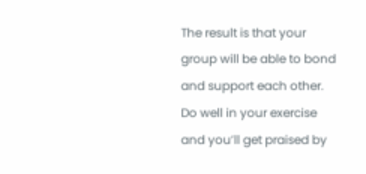The result is that your group will be able to bond and support each other. Do well in your exercise and you’ll get praised by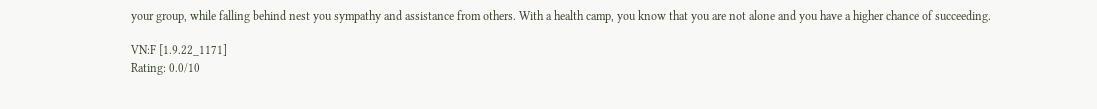your group, while falling behind nest you sympathy and assistance from others. With a health camp, you know that you are not alone and you have a higher chance of succeeding.

VN:F [1.9.22_1171]
Rating: 0.0/10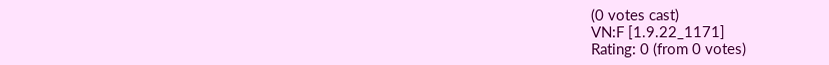(0 votes cast)
VN:F [1.9.22_1171]
Rating: 0 (from 0 votes)